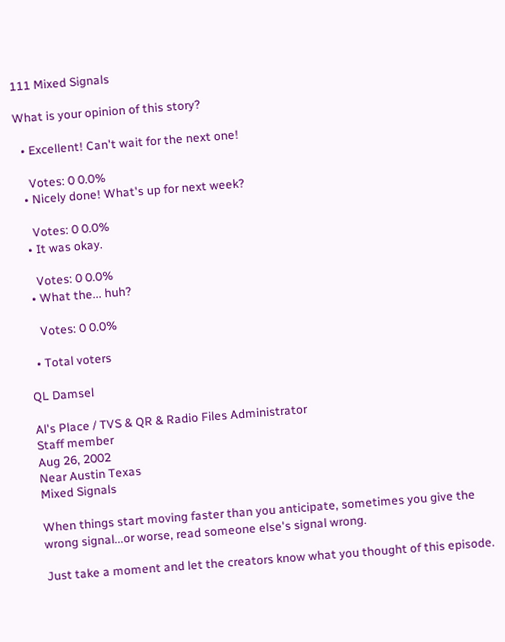111 Mixed Signals

What is your opinion of this story?

  • Excellent! Can't wait for the next one!

    Votes: 0 0.0%
  • Nicely done! What's up for next week?

    Votes: 0 0.0%
  • It was okay.

    Votes: 0 0.0%
  • What the... huh?

    Votes: 0 0.0%

  • Total voters

QL Damsel

Al's Place / TVS & QR & Radio Files Administrator
Staff member
Aug 26, 2002
Near Austin Texas
Mixed Signals

When things start moving faster than you anticipate, sometimes you give the wrong signal...or worse, read someone else's signal wrong.

Just take a moment and let the creators know what you thought of this episode.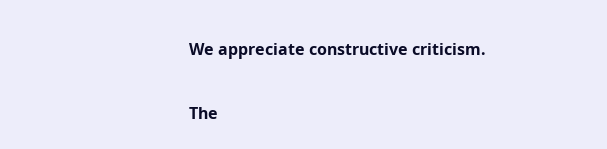We appreciate constructive criticism.

The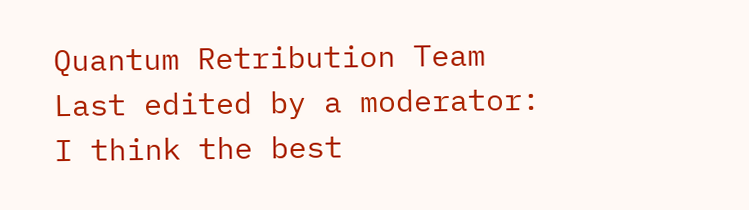Quantum Retribution Team
Last edited by a moderator:
I think the best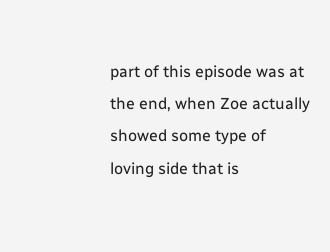part of this episode was at the end, when Zoe actually showed some type of loving side that is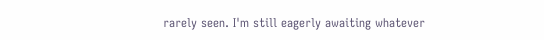rarely seen. I'm still eagerly awaiting whatever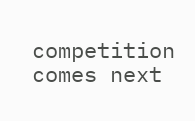competition comes next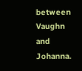between Vaughn and Johanna.